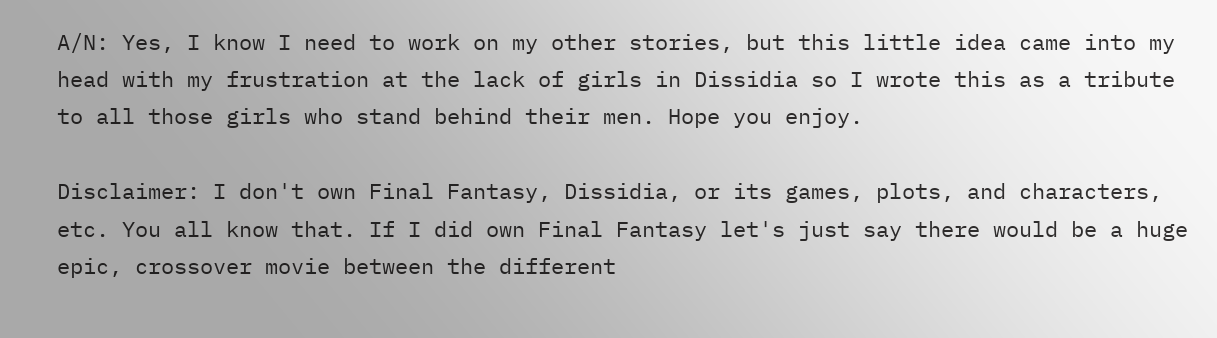A/N: Yes, I know I need to work on my other stories, but this little idea came into my head with my frustration at the lack of girls in Dissidia so I wrote this as a tribute to all those girls who stand behind their men. Hope you enjoy.

Disclaimer: I don't own Final Fantasy, Dissidia, or its games, plots, and characters, etc. You all know that. If I did own Final Fantasy let's just say there would be a huge epic, crossover movie between the different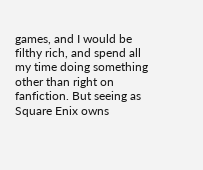games, and I would be filthy rich, and spend all my time doing something other than right on fanfiction. But seeing as Square Enix owns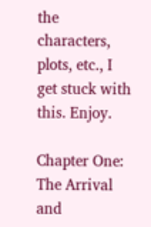the characters, plots, etc., I get stuck with this. Enjoy.

Chapter One: The Arrival and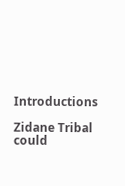Introductions

Zidane Tribal could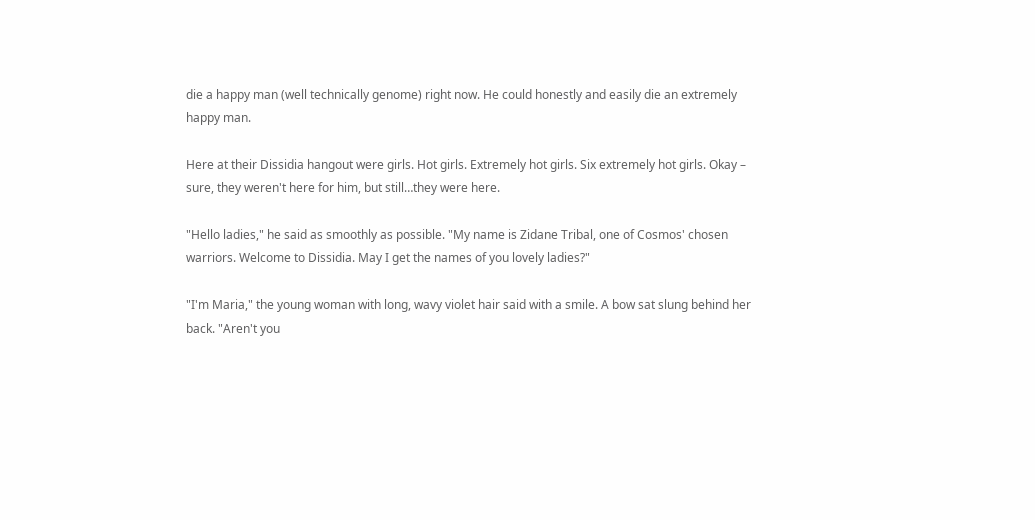die a happy man (well technically genome) right now. He could honestly and easily die an extremely happy man.

Here at their Dissidia hangout were girls. Hot girls. Extremely hot girls. Six extremely hot girls. Okay – sure, they weren't here for him, but still…they were here.

"Hello ladies," he said as smoothly as possible. "My name is Zidane Tribal, one of Cosmos' chosen warriors. Welcome to Dissidia. May I get the names of you lovely ladies?"

"I'm Maria," the young woman with long, wavy violet hair said with a smile. A bow sat slung behind her back. "Aren't you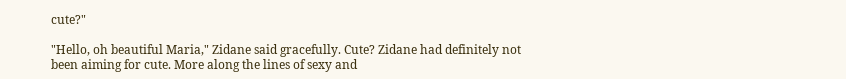cute?"

"Hello, oh beautiful Maria," Zidane said gracefully. Cute? Zidane had definitely not been aiming for cute. More along the lines of sexy and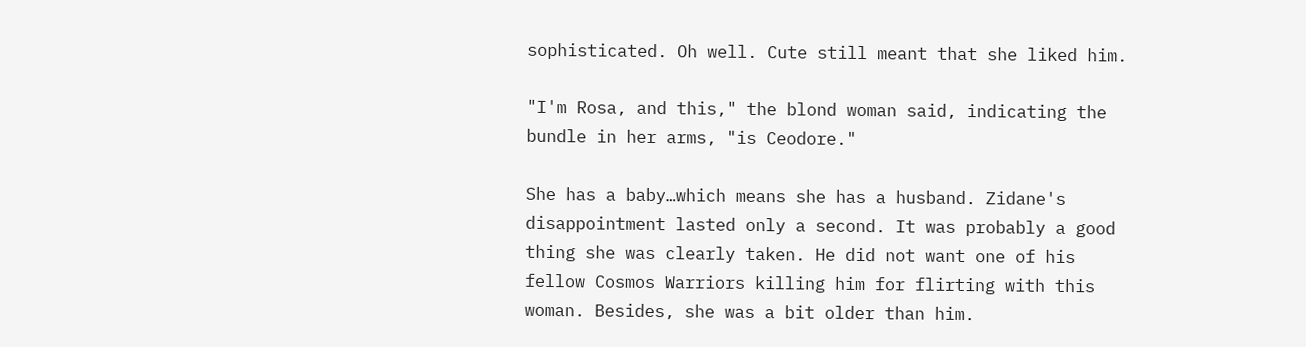sophisticated. Oh well. Cute still meant that she liked him.

"I'm Rosa, and this," the blond woman said, indicating the bundle in her arms, "is Ceodore."

She has a baby…which means she has a husband. Zidane's disappointment lasted only a second. It was probably a good thing she was clearly taken. He did not want one of his fellow Cosmos Warriors killing him for flirting with this woman. Besides, she was a bit older than him.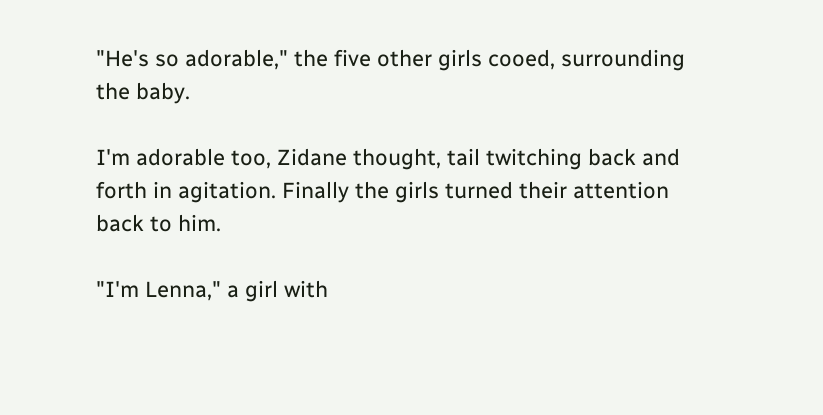"He's so adorable," the five other girls cooed, surrounding the baby.

I'm adorable too, Zidane thought, tail twitching back and forth in agitation. Finally the girls turned their attention back to him.

"I'm Lenna," a girl with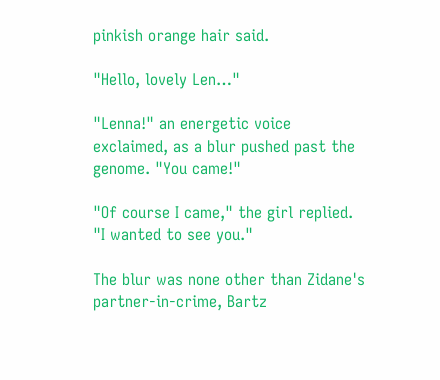pinkish orange hair said.

"Hello, lovely Len…"

"Lenna!" an energetic voice exclaimed, as a blur pushed past the genome. "You came!"

"Of course I came," the girl replied. "I wanted to see you."

The blur was none other than Zidane's partner-in-crime, Bartz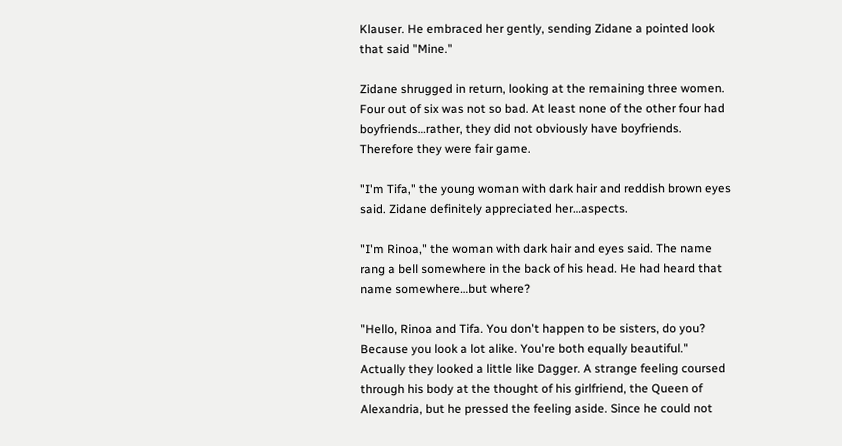Klauser. He embraced her gently, sending Zidane a pointed look that said "Mine."

Zidane shrugged in return, looking at the remaining three women. Four out of six was not so bad. At least none of the other four had boyfriends…rather, they did not obviously have boyfriends. Therefore they were fair game.

"I'm Tifa," the young woman with dark hair and reddish brown eyes said. Zidane definitely appreciated her…aspects.

"I'm Rinoa," the woman with dark hair and eyes said. The name rang a bell somewhere in the back of his head. He had heard that name somewhere…but where?

"Hello, Rinoa and Tifa. You don't happen to be sisters, do you? Because you look a lot alike. You're both equally beautiful." Actually they looked a little like Dagger. A strange feeling coursed through his body at the thought of his girlfriend, the Queen of Alexandria, but he pressed the feeling aside. Since he could not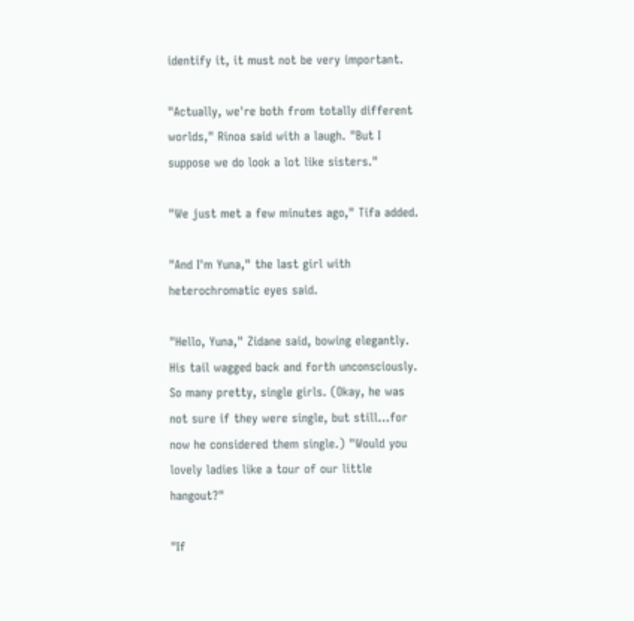identify it, it must not be very important.

"Actually, we're both from totally different worlds," Rinoa said with a laugh. "But I suppose we do look a lot like sisters."

"We just met a few minutes ago," Tifa added.

"And I'm Yuna," the last girl with heterochromatic eyes said.

"Hello, Yuna," Zidane said, bowing elegantly. His tail wagged back and forth unconsciously. So many pretty, single girls. (Okay, he was not sure if they were single, but still…for now he considered them single.) "Would you lovely ladies like a tour of our little hangout?"

"If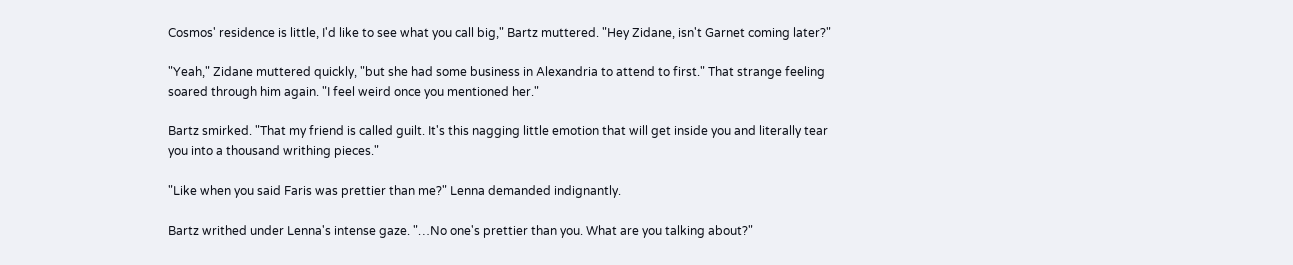Cosmos' residence is little, I'd like to see what you call big," Bartz muttered. "Hey Zidane, isn't Garnet coming later?"

"Yeah," Zidane muttered quickly, "but she had some business in Alexandria to attend to first." That strange feeling soared through him again. "I feel weird once you mentioned her."

Bartz smirked. "That my friend is called guilt. It's this nagging little emotion that will get inside you and literally tear you into a thousand writhing pieces."

"Like when you said Faris was prettier than me?" Lenna demanded indignantly.

Bartz writhed under Lenna's intense gaze. "…No one's prettier than you. What are you talking about?"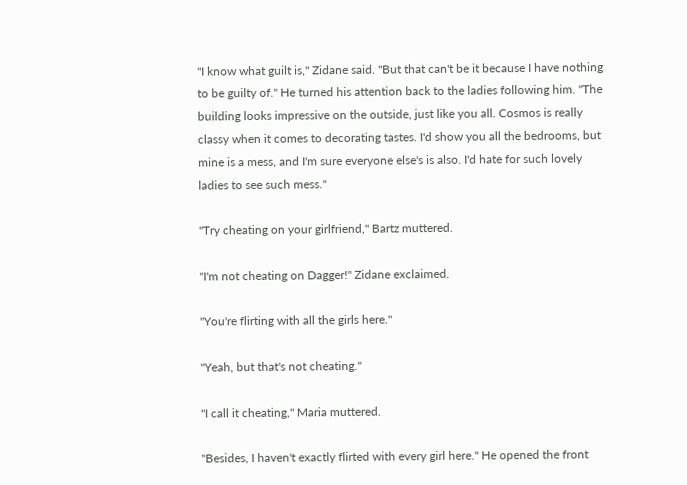"I know what guilt is," Zidane said. "But that can't be it because I have nothing to be guilty of." He turned his attention back to the ladies following him. "The building looks impressive on the outside, just like you all. Cosmos is really classy when it comes to decorating tastes. I'd show you all the bedrooms, but mine is a mess, and I'm sure everyone else's is also. I'd hate for such lovely ladies to see such mess."

"Try cheating on your girlfriend," Bartz muttered.

"I'm not cheating on Dagger!" Zidane exclaimed.

"You're flirting with all the girls here."

"Yeah, but that's not cheating."

"I call it cheating," Maria muttered.

"Besides, I haven't exactly flirted with every girl here." He opened the front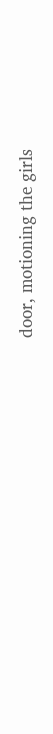door, motioning the girls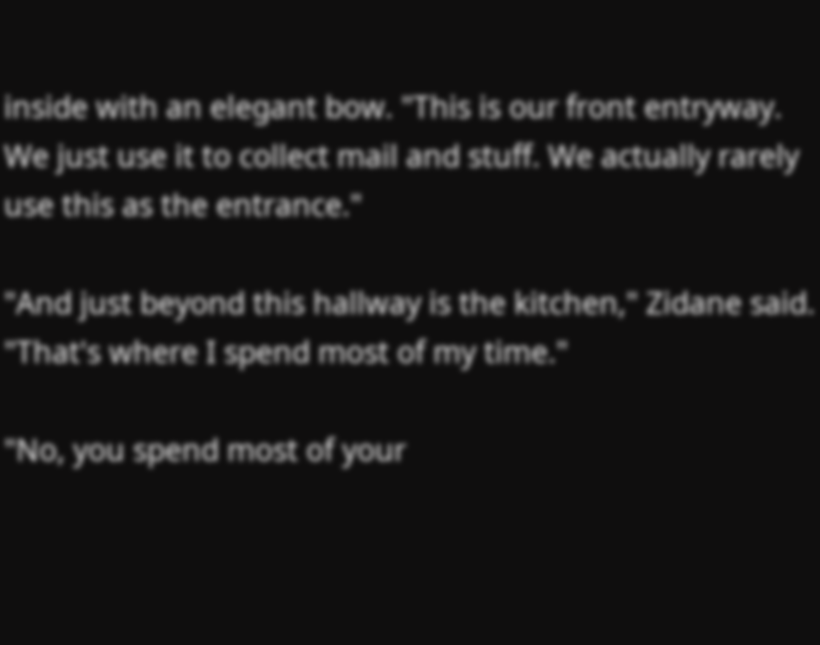inside with an elegant bow. "This is our front entryway. We just use it to collect mail and stuff. We actually rarely use this as the entrance."

"And just beyond this hallway is the kitchen," Zidane said. "That's where I spend most of my time."

"No, you spend most of your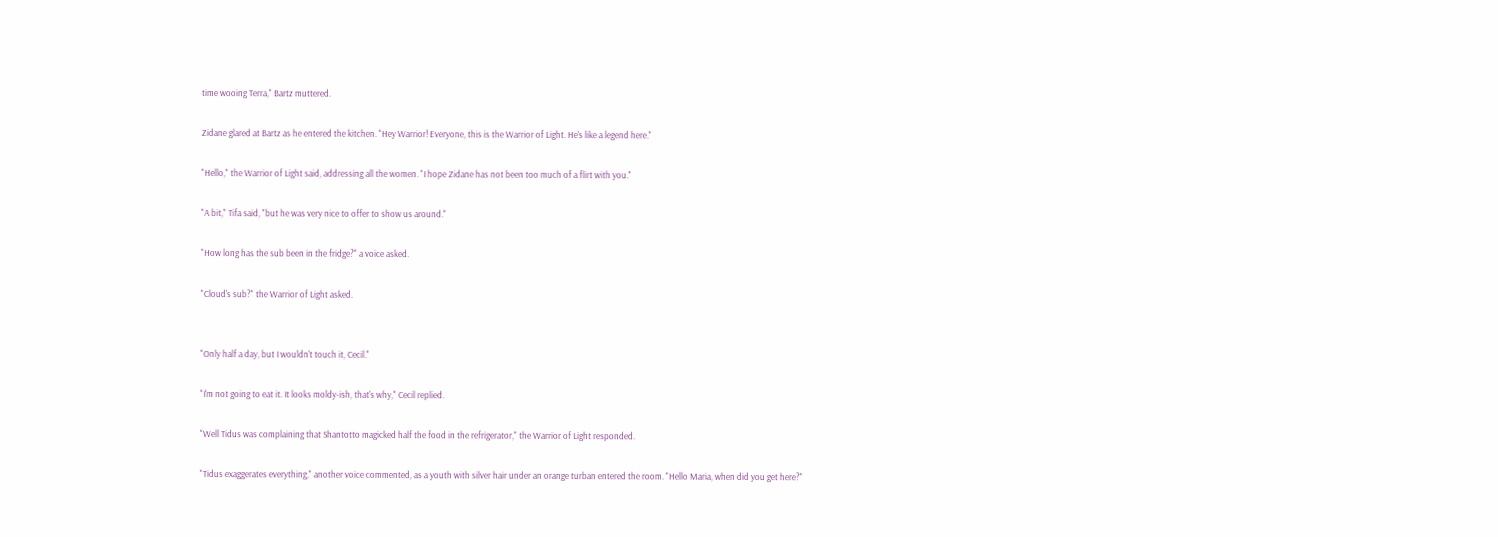time wooing Terra," Bartz muttered.

Zidane glared at Bartz as he entered the kitchen. "Hey Warrior! Everyone, this is the Warrior of Light. He's like a legend here."

"Hello," the Warrior of Light said, addressing all the women. "I hope Zidane has not been too much of a flirt with you."

"A bit," Tifa said, "but he was very nice to offer to show us around."

"How long has the sub been in the fridge?" a voice asked.

"Cloud's sub?" the Warrior of Light asked.


"Only half a day, but I wouldn't touch it, Cecil."

"I'm not going to eat it. It looks moldy-ish, that's why," Cecil replied.

"Well Tidus was complaining that Shantotto magicked half the food in the refrigerator," the Warrior of Light responded.

"Tidus exaggerates everything," another voice commented, as a youth with silver hair under an orange turban entered the room. "Hello Maria, when did you get here?"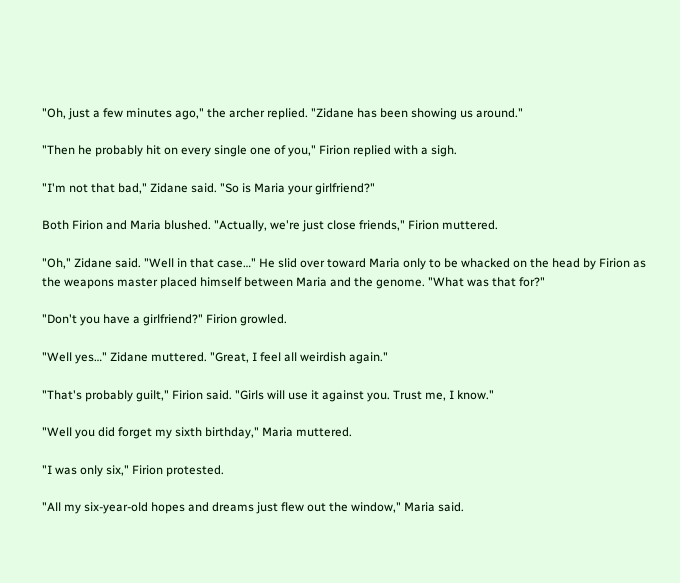"Oh, just a few minutes ago," the archer replied. "Zidane has been showing us around."

"Then he probably hit on every single one of you," Firion replied with a sigh.

"I'm not that bad," Zidane said. "So is Maria your girlfriend?"

Both Firion and Maria blushed. "Actually, we're just close friends," Firion muttered.

"Oh," Zidane said. "Well in that case…" He slid over toward Maria only to be whacked on the head by Firion as the weapons master placed himself between Maria and the genome. "What was that for?"

"Don't you have a girlfriend?" Firion growled.

"Well yes…" Zidane muttered. "Great, I feel all weirdish again."

"That's probably guilt," Firion said. "Girls will use it against you. Trust me, I know."

"Well you did forget my sixth birthday," Maria muttered.

"I was only six," Firion protested.

"All my six-year-old hopes and dreams just flew out the window," Maria said.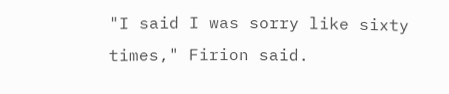"I said I was sorry like sixty times," Firion said.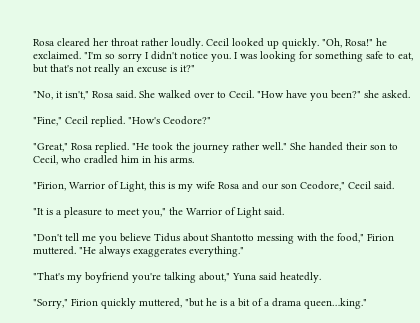Rosa cleared her throat rather loudly. Cecil looked up quickly. "Oh, Rosa!" he exclaimed. "I'm so sorry I didn't notice you. I was looking for something safe to eat, but that's not really an excuse is it?"

"No, it isn't," Rosa said. She walked over to Cecil. "How have you been?" she asked.

"Fine," Cecil replied. "How's Ceodore?"

"Great," Rosa replied. "He took the journey rather well." She handed their son to Cecil, who cradled him in his arms.

"Firion, Warrior of Light, this is my wife Rosa and our son Ceodore," Cecil said.

"It is a pleasure to meet you," the Warrior of Light said.

"Don't tell me you believe Tidus about Shantotto messing with the food," Firion muttered. "He always exaggerates everything."

"That's my boyfriend you're talking about," Yuna said heatedly.

"Sorry," Firion quickly muttered, "but he is a bit of a drama queen…king."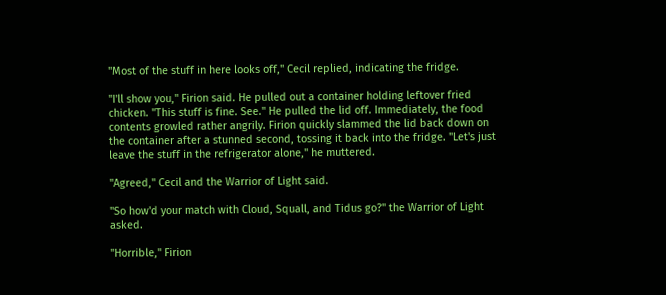"Most of the stuff in here looks off," Cecil replied, indicating the fridge.

"I'll show you," Firion said. He pulled out a container holding leftover fried chicken. "This stuff is fine. See." He pulled the lid off. Immediately, the food contents growled rather angrily. Firion quickly slammed the lid back down on the container after a stunned second, tossing it back into the fridge. "Let's just leave the stuff in the refrigerator alone," he muttered.

"Agreed," Cecil and the Warrior of Light said.

"So how'd your match with Cloud, Squall, and Tidus go?" the Warrior of Light asked.

"Horrible," Firion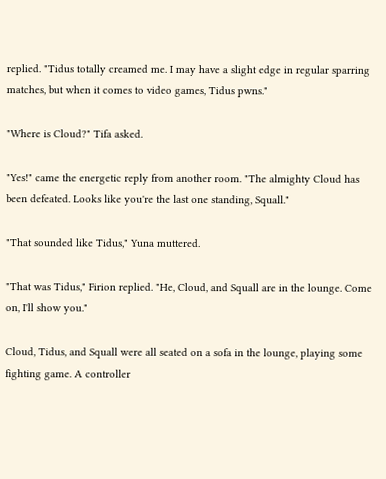replied. "Tidus totally creamed me. I may have a slight edge in regular sparring matches, but when it comes to video games, Tidus pwns."

"Where is Cloud?" Tifa asked.

"Yes!" came the energetic reply from another room. "The almighty Cloud has been defeated. Looks like you're the last one standing, Squall."

"That sounded like Tidus," Yuna muttered.

"That was Tidus," Firion replied. "He, Cloud, and Squall are in the lounge. Come on, I'll show you."

Cloud, Tidus, and Squall were all seated on a sofa in the lounge, playing some fighting game. A controller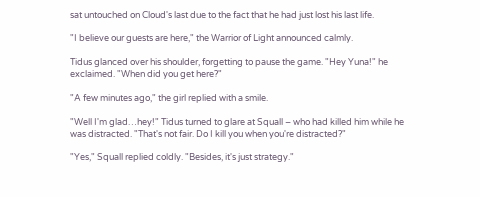sat untouched on Cloud's last due to the fact that he had just lost his last life.

"I believe our guests are here," the Warrior of Light announced calmly.

Tidus glanced over his shoulder, forgetting to pause the game. "Hey Yuna!" he exclaimed. "When did you get here?"

"A few minutes ago," the girl replied with a smile.

"Well I'm glad…hey!" Tidus turned to glare at Squall – who had killed him while he was distracted. "That's not fair. Do I kill you when you're distracted?"

"Yes," Squall replied coldly. "Besides, it's just strategy."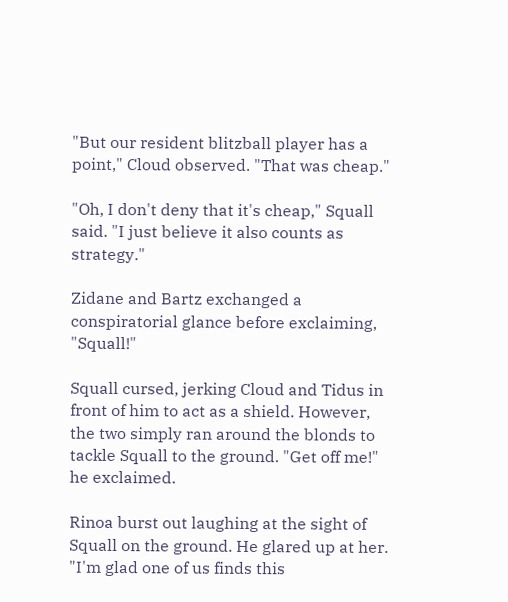"But our resident blitzball player has a point," Cloud observed. "That was cheap."

"Oh, I don't deny that it's cheap," Squall said. "I just believe it also counts as strategy."

Zidane and Bartz exchanged a conspiratorial glance before exclaiming, "Squall!"

Squall cursed, jerking Cloud and Tidus in front of him to act as a shield. However, the two simply ran around the blonds to tackle Squall to the ground. "Get off me!" he exclaimed.

Rinoa burst out laughing at the sight of Squall on the ground. He glared up at her. "I'm glad one of us finds this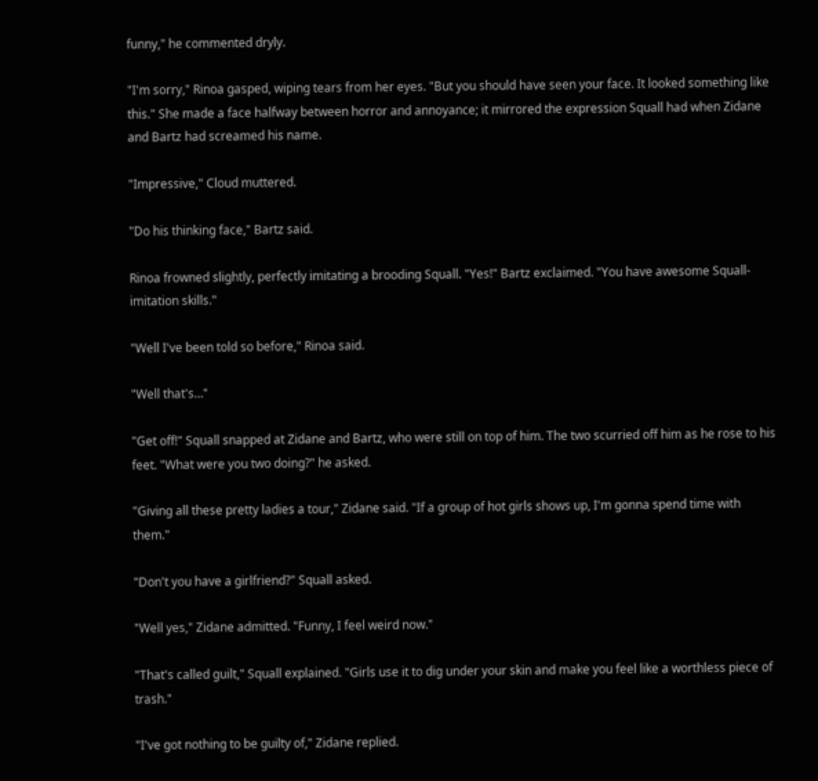funny," he commented dryly.

"I'm sorry," Rinoa gasped, wiping tears from her eyes. "But you should have seen your face. It looked something like this." She made a face halfway between horror and annoyance; it mirrored the expression Squall had when Zidane and Bartz had screamed his name.

"Impressive," Cloud muttered.

"Do his thinking face," Bartz said.

Rinoa frowned slightly, perfectly imitating a brooding Squall. "Yes!" Bartz exclaimed. "You have awesome Squall-imitation skills."

"Well I've been told so before," Rinoa said.

"Well that's…"

"Get off!" Squall snapped at Zidane and Bartz, who were still on top of him. The two scurried off him as he rose to his feet. "What were you two doing?" he asked.

"Giving all these pretty ladies a tour," Zidane said. "If a group of hot girls shows up, I'm gonna spend time with them."

"Don't you have a girlfriend?" Squall asked.

"Well yes," Zidane admitted. "Funny, I feel weird now."

"That's called guilt," Squall explained. "Girls use it to dig under your skin and make you feel like a worthless piece of trash."

"I've got nothing to be guilty of," Zidane replied.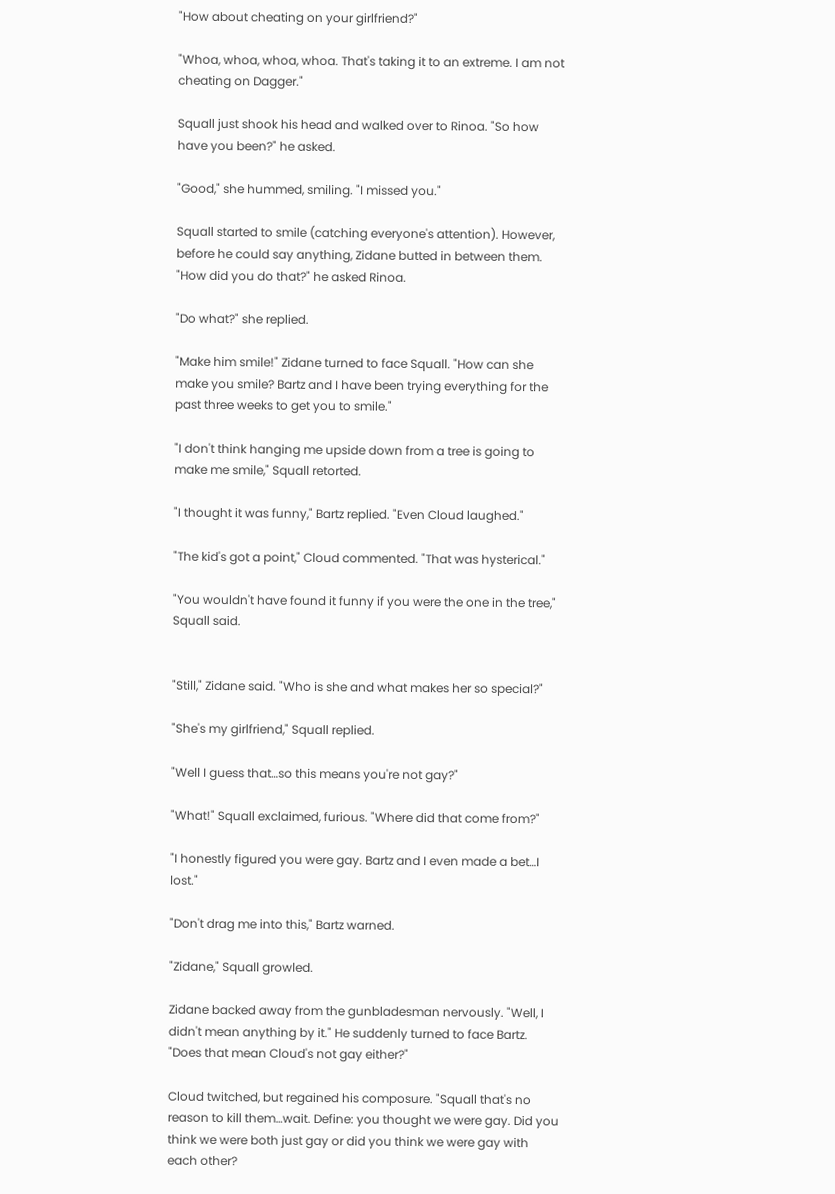"How about cheating on your girlfriend?"

"Whoa, whoa, whoa, whoa. That's taking it to an extreme. I am not cheating on Dagger."

Squall just shook his head and walked over to Rinoa. "So how have you been?" he asked.

"Good," she hummed, smiling. "I missed you."

Squall started to smile (catching everyone's attention). However, before he could say anything, Zidane butted in between them. "How did you do that?" he asked Rinoa.

"Do what?" she replied.

"Make him smile!" Zidane turned to face Squall. "How can she make you smile? Bartz and I have been trying everything for the past three weeks to get you to smile."

"I don't think hanging me upside down from a tree is going to make me smile," Squall retorted.

"I thought it was funny," Bartz replied. "Even Cloud laughed."

"The kid's got a point," Cloud commented. "That was hysterical."

"You wouldn't have found it funny if you were the one in the tree," Squall said.


"Still," Zidane said. "Who is she and what makes her so special?"

"She's my girlfriend," Squall replied.

"Well I guess that…so this means you're not gay?"

"What!" Squall exclaimed, furious. "Where did that come from?"

"I honestly figured you were gay. Bartz and I even made a bet…I lost."

"Don't drag me into this," Bartz warned.

"Zidane," Squall growled.

Zidane backed away from the gunbladesman nervously. "Well, I didn't mean anything by it." He suddenly turned to face Bartz. "Does that mean Cloud's not gay either?"

Cloud twitched, but regained his composure. "Squall that's no reason to kill them…wait. Define: you thought we were gay. Did you think we were both just gay or did you think we were gay with each other?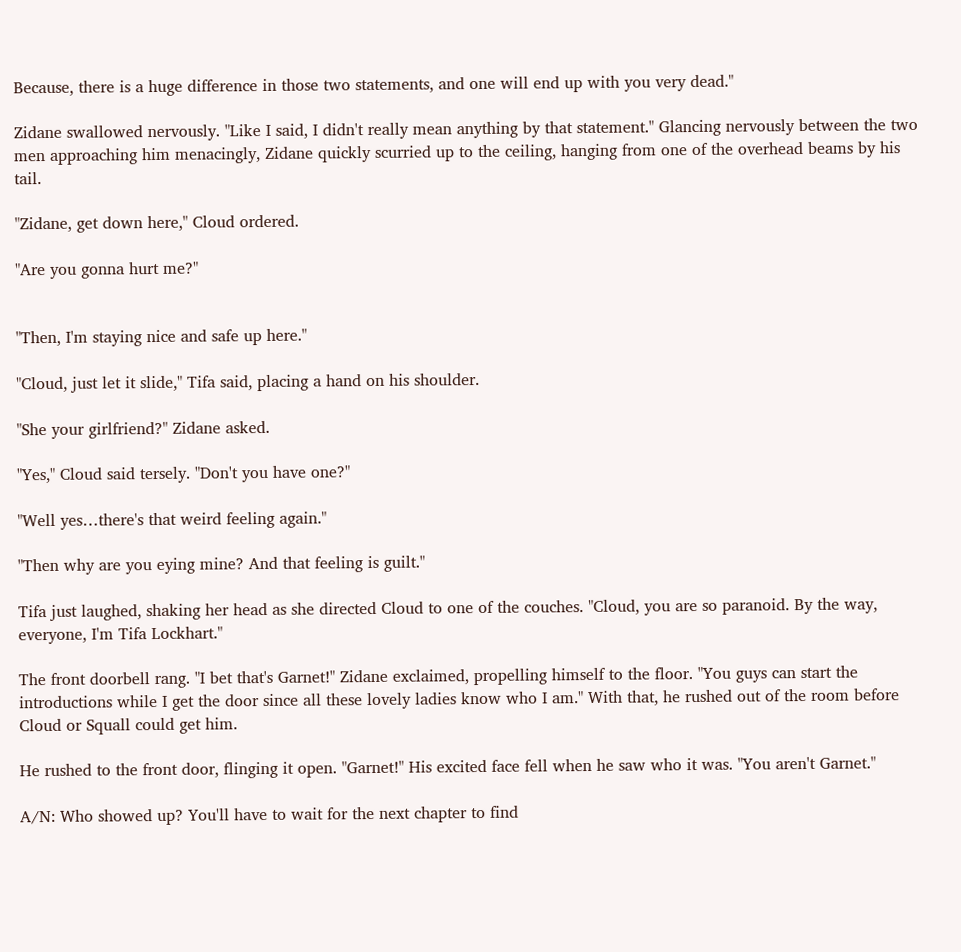Because, there is a huge difference in those two statements, and one will end up with you very dead."

Zidane swallowed nervously. "Like I said, I didn't really mean anything by that statement." Glancing nervously between the two men approaching him menacingly, Zidane quickly scurried up to the ceiling, hanging from one of the overhead beams by his tail.

"Zidane, get down here," Cloud ordered.

"Are you gonna hurt me?"


"Then, I'm staying nice and safe up here."

"Cloud, just let it slide," Tifa said, placing a hand on his shoulder.

"She your girlfriend?" Zidane asked.

"Yes," Cloud said tersely. "Don't you have one?"

"Well yes…there's that weird feeling again."

"Then why are you eying mine? And that feeling is guilt."

Tifa just laughed, shaking her head as she directed Cloud to one of the couches. "Cloud, you are so paranoid. By the way, everyone, I'm Tifa Lockhart."

The front doorbell rang. "I bet that's Garnet!" Zidane exclaimed, propelling himself to the floor. "You guys can start the introductions while I get the door since all these lovely ladies know who I am." With that, he rushed out of the room before Cloud or Squall could get him.

He rushed to the front door, flinging it open. "Garnet!" His excited face fell when he saw who it was. "You aren't Garnet."

A/N: Who showed up? You'll have to wait for the next chapter to find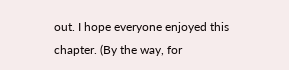out. I hope everyone enjoyed this chapter. (By the way, for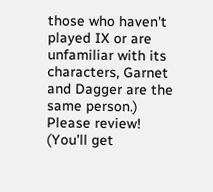those who haven't played IX or are unfamiliar with its characters, Garnet and Dagger are the same person.) Please review! (You'll get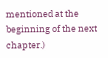mentioned at the beginning of the next chapter.)